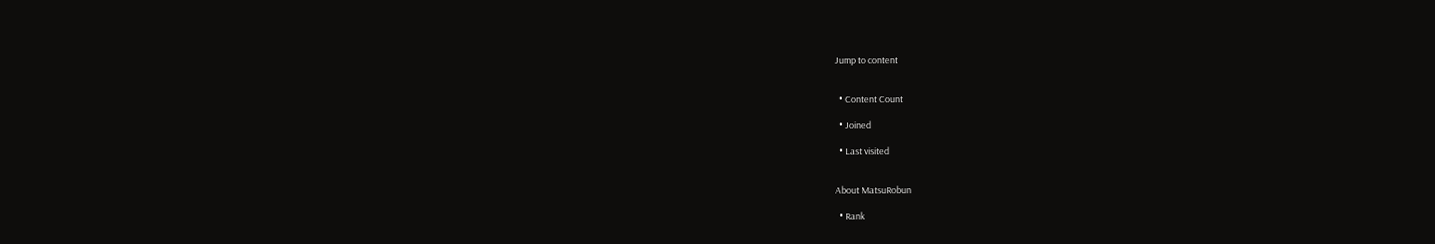Jump to content


  • Content Count

  • Joined

  • Last visited


About MatsuRobun

  • Rank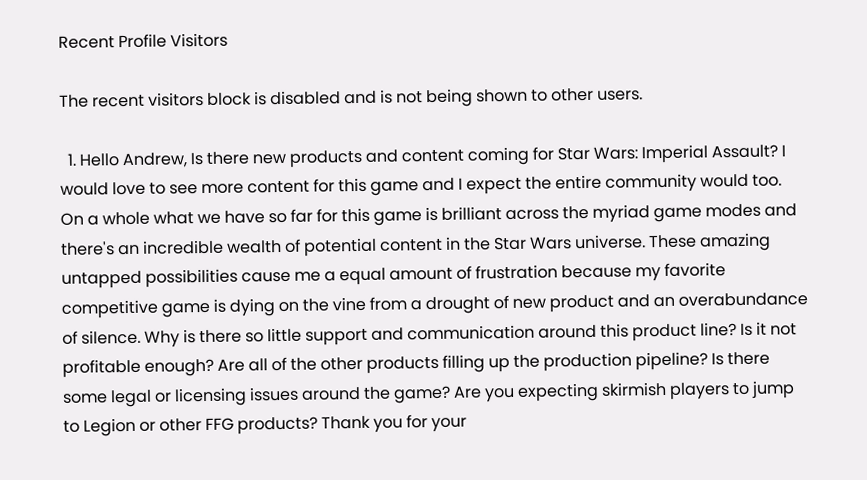Recent Profile Visitors

The recent visitors block is disabled and is not being shown to other users.

  1. Hello Andrew, Is there new products and content coming for Star Wars: Imperial Assault? I would love to see more content for this game and I expect the entire community would too. On a whole what we have so far for this game is brilliant across the myriad game modes and there's an incredible wealth of potential content in the Star Wars universe. These amazing untapped possibilities cause me a equal amount of frustration because my favorite competitive game is dying on the vine from a drought of new product and an overabundance of silence. Why is there so little support and communication around this product line? Is it not profitable enough? Are all of the other products filling up the production pipeline? Is there some legal or licensing issues around the game? Are you expecting skirmish players to jump to Legion or other FFG products? Thank you for your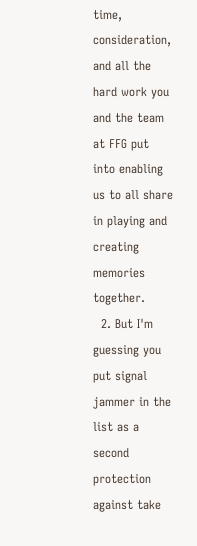time, consideration, and all the hard work you and the team at FFG put into enabling us to all share in playing and creating memories together.
  2. But I'm guessing you put signal jammer in the list as a second protection against take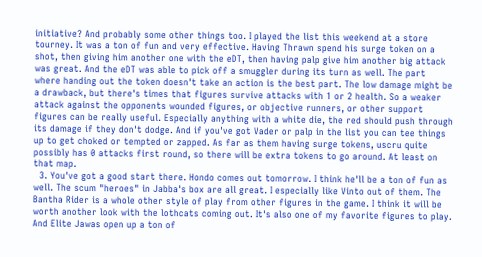initiative? And probably some other things too. I played the list this weekend at a store tourney. It was a ton of fun and very effective. Having Thrawn spend his surge token on a shot, then giving him another one with the eDT, then having palp give him another big attack was great. And the eDT was able to pick off a smuggler during its turn as well. The part where handing out the token doesn't take an action is the best part. The low damage might be a drawback, but there's times that figures survive attacks with 1 or 2 health. So a weaker attack against the opponents wounded figures, or objective runners, or other support figures can be really useful. Especially anything with a white die, the red should push through its damage if they don't dodge. And if you've got Vader or palp in the list you can tee things up to get choked or tempted or zapped. As far as them having surge tokens, uscru quite possibly has 0 attacks first round, so there will be extra tokens to go around. At least on that map.
  3. You've got a good start there. Hondo comes out tomorrow. I think he'll be a ton of fun as well. The scum "heroes" in Jabba's box are all great. I especially like Vinto out of them. The Bantha Rider is a whole other style of play from other figures in the game. I think it will be worth another look with the lothcats coming out. It's also one of my favorite figures to play. And Elite Jawas open up a ton of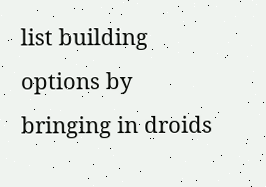list building options by bringing in droids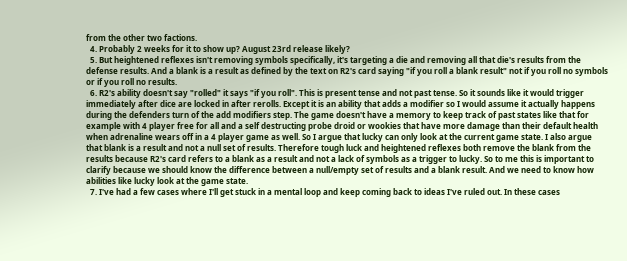from the other two factions.
  4. Probably 2 weeks for it to show up? August 23rd release likely?
  5. But heightened reflexes isn't removing symbols specifically, it's targeting a die and removing all that die's results from the defense results. And a blank is a result as defined by the text on R2's card saying "if you roll a blank result" not if you roll no symbols or if you roll no results.
  6. R2's ability doesn't say "rolled" it says "if you roll". This is present tense and not past tense. So it sounds like it would trigger immediately after dice are locked in after rerolls. Except it is an ability that adds a modifier so I would assume it actually happens during the defenders turn of the add modifiers step. The game doesn't have a memory to keep track of past states like that for example with 4 player free for all and a self destructing probe droid or wookies that have more damage than their default health when adrenaline wears off in a 4 player game as well. So I argue that lucky can only look at the current game state. I also argue that blank is a result and not a null set of results. Therefore tough luck and heightened reflexes both remove the blank from the results because R2's card refers to a blank as a result and not a lack of symbols as a trigger to lucky. So to me this is important to clarify because we should know the difference between a null/empty set of results and a blank result. And we need to know how abilities like lucky look at the game state.
  7. I've had a few cases where I'll get stuck in a mental loop and keep coming back to ideas I've ruled out. In these cases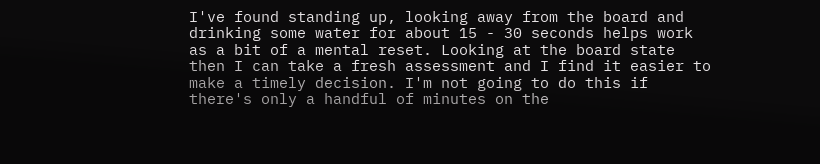I've found standing up, looking away from the board and drinking some water for about 15 - 30 seconds helps work as a bit of a mental reset. Looking at the board state then I can take a fresh assessment and I find it easier to make a timely decision. I'm not going to do this if there's only a handful of minutes on the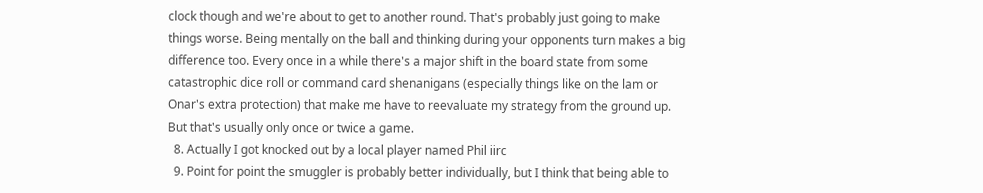clock though and we're about to get to another round. That's probably just going to make things worse. Being mentally on the ball and thinking during your opponents turn makes a big difference too. Every once in a while there's a major shift in the board state from some catastrophic dice roll or command card shenanigans (especially things like on the lam or Onar's extra protection) that make me have to reevaluate my strategy from the ground up. But that's usually only once or twice a game.
  8. Actually I got knocked out by a local player named Phil iirc
  9. Point for point the smuggler is probably better individually, but I think that being able to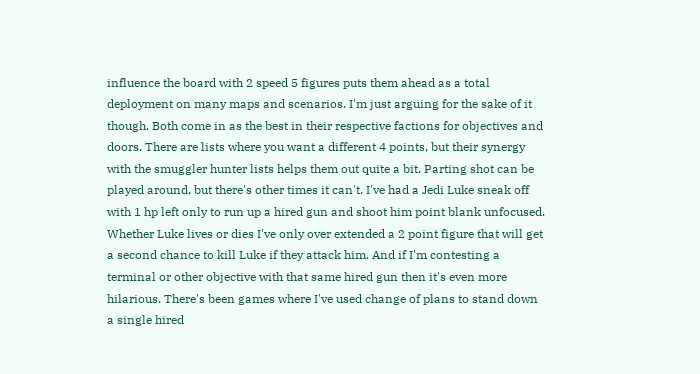influence the board with 2 speed 5 figures puts them ahead as a total deployment on many maps and scenarios. I'm just arguing for the sake of it though. Both come in as the best in their respective factions for objectives and doors. There are lists where you want a different 4 points, but their synergy with the smuggler hunter lists helps them out quite a bit. Parting shot can be played around, but there's other times it can't. I've had a Jedi Luke sneak off with 1 hp left only to run up a hired gun and shoot him point blank unfocused. Whether Luke lives or dies I've only over extended a 2 point figure that will get a second chance to kill Luke if they attack him. And if I'm contesting a terminal or other objective with that same hired gun then it's even more hilarious. There's been games where I've used change of plans to stand down a single hired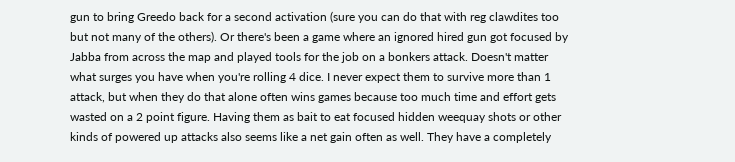gun to bring Greedo back for a second activation (sure you can do that with reg clawdites too but not many of the others). Or there's been a game where an ignored hired gun got focused by Jabba from across the map and played tools for the job on a bonkers attack. Doesn't matter what surges you have when you're rolling 4 dice. I never expect them to survive more than 1 attack, but when they do that alone often wins games because too much time and effort gets wasted on a 2 point figure. Having them as bait to eat focused hidden weequay shots or other kinds of powered up attacks also seems like a net gain often as well. They have a completely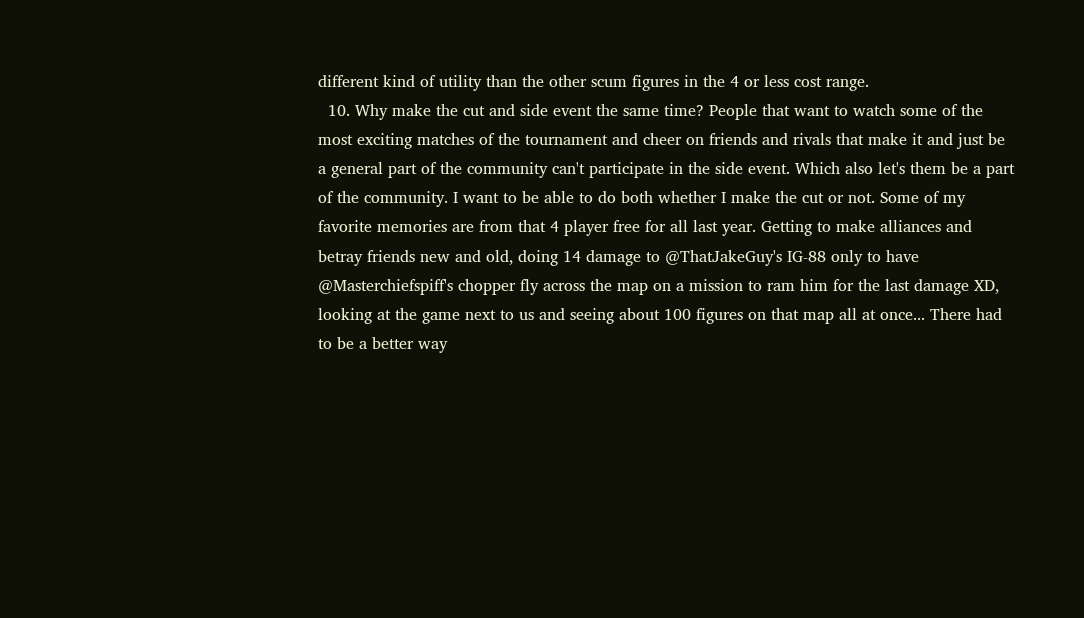different kind of utility than the other scum figures in the 4 or less cost range.
  10. Why make the cut and side event the same time? People that want to watch some of the most exciting matches of the tournament and cheer on friends and rivals that make it and just be a general part of the community can't participate in the side event. Which also let's them be a part of the community. I want to be able to do both whether I make the cut or not. Some of my favorite memories are from that 4 player free for all last year. Getting to make alliances and betray friends new and old, doing 14 damage to @ThatJakeGuy's IG-88 only to have @Masterchiefspiff's chopper fly across the map on a mission to ram him for the last damage XD, looking at the game next to us and seeing about 100 figures on that map all at once... There had to be a better way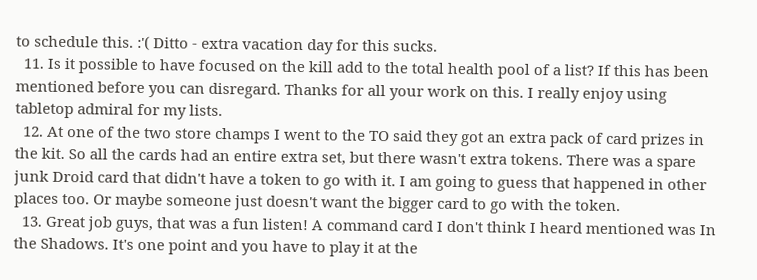to schedule this. :'( Ditto - extra vacation day for this sucks.
  11. Is it possible to have focused on the kill add to the total health pool of a list? If this has been mentioned before you can disregard. Thanks for all your work on this. I really enjoy using tabletop admiral for my lists.
  12. At one of the two store champs I went to the TO said they got an extra pack of card prizes in the kit. So all the cards had an entire extra set, but there wasn't extra tokens. There was a spare junk Droid card that didn't have a token to go with it. I am going to guess that happened in other places too. Or maybe someone just doesn't want the bigger card to go with the token.
  13. Great job guys, that was a fun listen! A command card I don't think I heard mentioned was In the Shadows. It's one point and you have to play it at the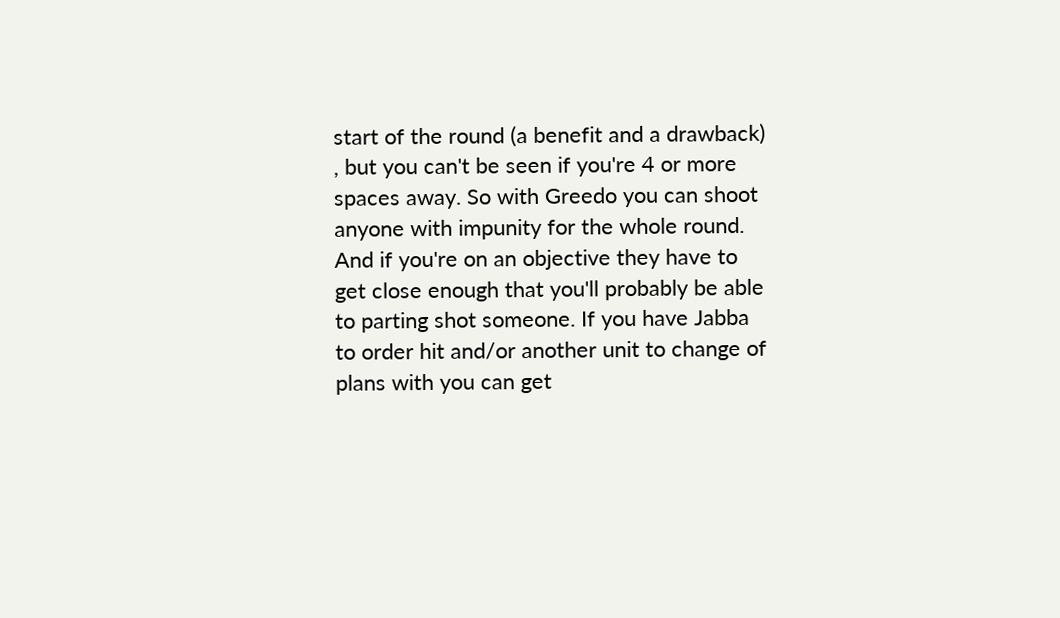start of the round (a benefit and a drawback) , but you can't be seen if you're 4 or more spaces away. So with Greedo you can shoot anyone with impunity for the whole round. And if you're on an objective they have to get close enough that you'll probably be able to parting shot someone. If you have Jabba to order hit and/or another unit to change of plans with you can get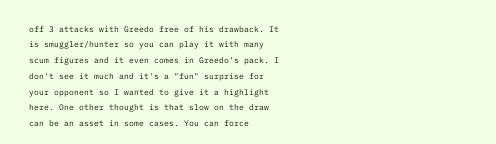off 3 attacks with Greedo free of his drawback. It is smuggler/hunter so you can play it with many scum figures and it even comes in Greedo's pack. I don't see it much and it's a "fun" surprise for your opponent so I wanted to give it a highlight here. One other thought is that slow on the draw can be an asset in some cases. You can force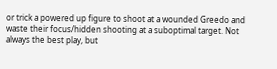or trick a powered up figure to shoot at a wounded Greedo and waste their focus/hidden shooting at a suboptimal target. Not always the best play, but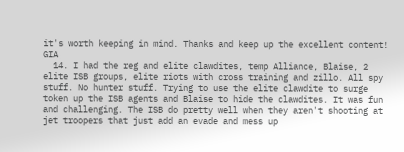it's worth keeping in mind. Thanks and keep up the excellent content! GIA
  14. I had the reg and elite clawdites, temp Alliance, Blaise, 2 elite ISB groups, elite riots with cross training and zillo. All spy stuff. No hunter stuff. Trying to use the elite clawdite to surge token up the ISB agents and Blaise to hide the clawdites. It was fun and challenging. The ISB do pretty well when they aren't shooting at jet troopers that just add an evade and mess up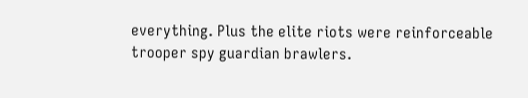everything. Plus the elite riots were reinforceable trooper spy guardian brawlers.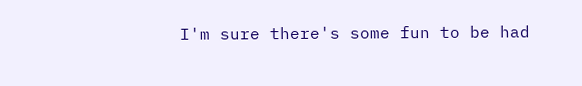I'm sure there's some fun to be had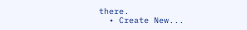there.
  • Create New...